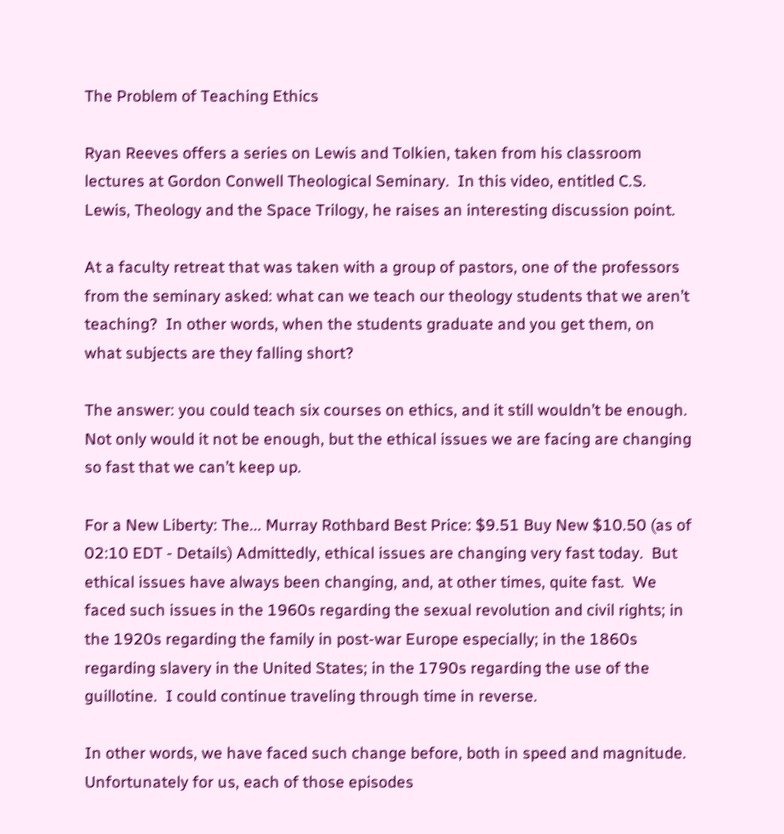The Problem of Teaching Ethics

Ryan Reeves offers a series on Lewis and Tolkien, taken from his classroom lectures at Gordon Conwell Theological Seminary.  In this video, entitled C.S. Lewis, Theology and the Space Trilogy, he raises an interesting discussion point.

At a faculty retreat that was taken with a group of pastors, one of the professors from the seminary asked: what can we teach our theology students that we aren’t teaching?  In other words, when the students graduate and you get them, on what subjects are they falling short?

The answer: you could teach six courses on ethics, and it still wouldn’t be enough.  Not only would it not be enough, but the ethical issues we are facing are changing so fast that we can’t keep up.

For a New Liberty: The... Murray Rothbard Best Price: $9.51 Buy New $10.50 (as of 02:10 EDT - Details) Admittedly, ethical issues are changing very fast today.  But ethical issues have always been changing, and, at other times, quite fast.  We faced such issues in the 1960s regarding the sexual revolution and civil rights; in the 1920s regarding the family in post-war Europe especially; in the 1860s regarding slavery in the United States; in the 1790s regarding the use of the guillotine.  I could continue traveling through time in reverse.

In other words, we have faced such change before, both in speed and magnitude.  Unfortunately for us, each of those episodes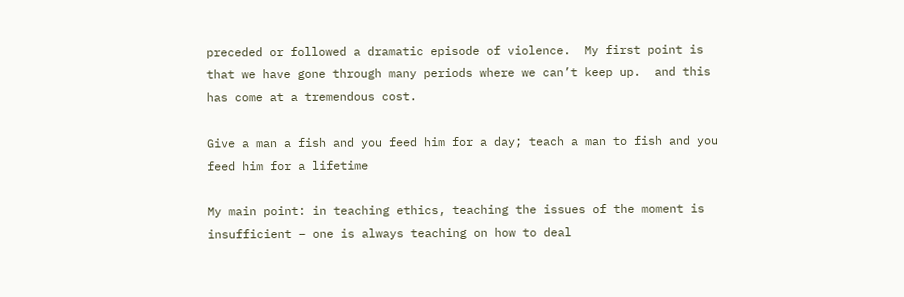preceded or followed a dramatic episode of violence.  My first point is that we have gone through many periods where we can’t keep up.  and this has come at a tremendous cost.

Give a man a fish and you feed him for a day; teach a man to fish and you feed him for a lifetime

My main point: in teaching ethics, teaching the issues of the moment is insufficient – one is always teaching on how to deal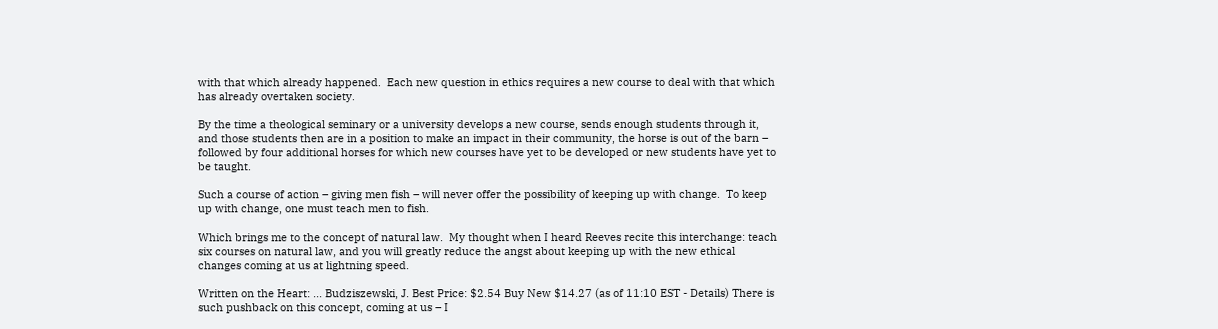with that which already happened.  Each new question in ethics requires a new course to deal with that which has already overtaken society.

By the time a theological seminary or a university develops a new course, sends enough students through it, and those students then are in a position to make an impact in their community, the horse is out of the barn – followed by four additional horses for which new courses have yet to be developed or new students have yet to be taught.

Such a course of action – giving men fish – will never offer the possibility of keeping up with change.  To keep up with change, one must teach men to fish.

Which brings me to the concept of natural law.  My thought when I heard Reeves recite this interchange: teach six courses on natural law, and you will greatly reduce the angst about keeping up with the new ethical changes coming at us at lightning speed.

Written on the Heart: ... Budziszewski, J. Best Price: $2.54 Buy New $14.27 (as of 11:10 EST - Details) There is such pushback on this concept, coming at us – I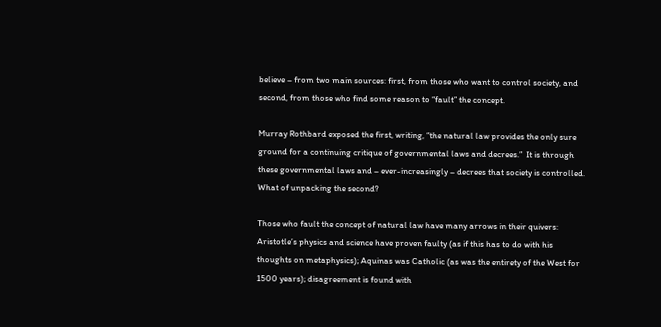believe – from two main sources: first, from those who want to control society, and second, from those who find some reason to “fault” the concept.

Murray Rothbard exposed the first, writing, “the natural law provides the only sure ground for a continuing critique of governmental laws and decrees.”  It is through these governmental laws and – ever-increasingly – decrees that society is controlled.  What of unpacking the second?

Those who fault the concept of natural law have many arrows in their quivers: Aristotle’s physics and science have proven faulty (as if this has to do with his thoughts on metaphysics); Aquinas was Catholic (as was the entirety of the West for 1500 years); disagreement is found with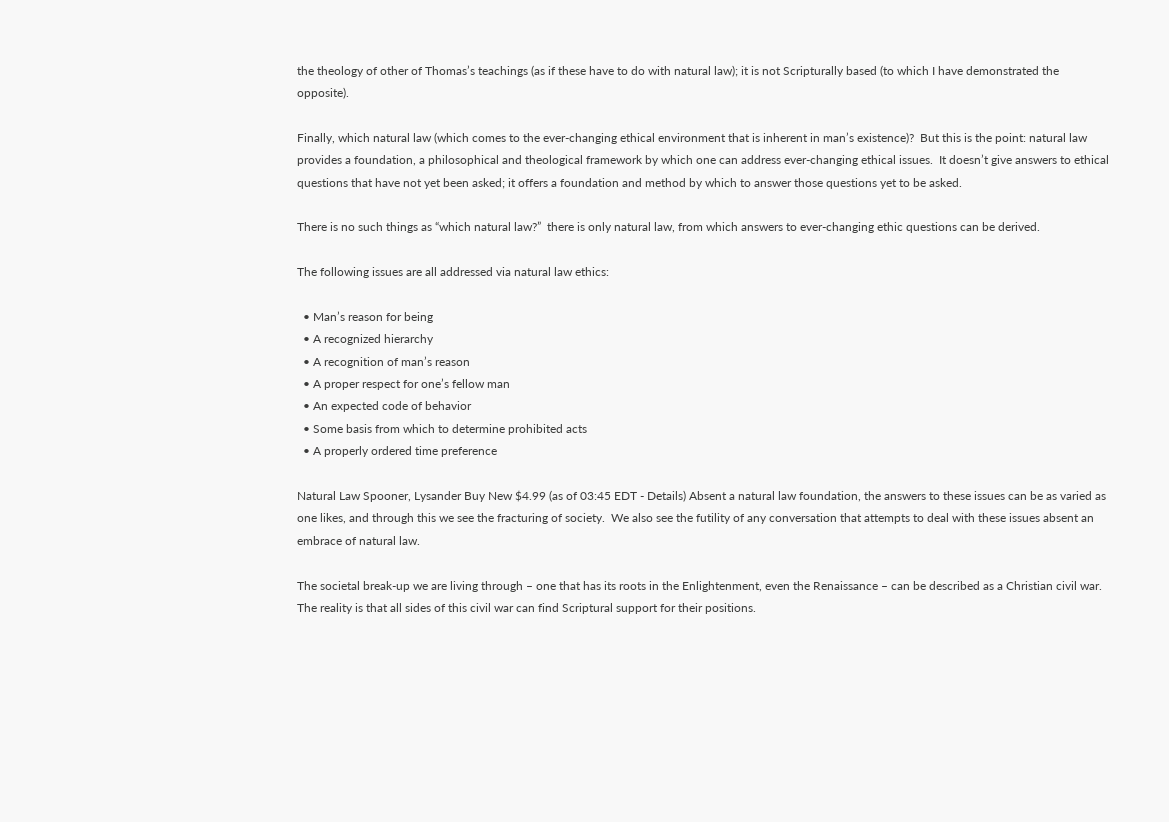the theology of other of Thomas’s teachings (as if these have to do with natural law); it is not Scripturally based (to which I have demonstrated the opposite).

Finally, which natural law (which comes to the ever-changing ethical environment that is inherent in man’s existence)?  But this is the point: natural law provides a foundation, a philosophical and theological framework by which one can address ever-changing ethical issues.  It doesn’t give answers to ethical questions that have not yet been asked; it offers a foundation and method by which to answer those questions yet to be asked.

There is no such things as “which natural law?”  there is only natural law, from which answers to ever-changing ethic questions can be derived.

The following issues are all addressed via natural law ethics:

  • Man’s reason for being
  • A recognized hierarchy
  • A recognition of man’s reason
  • A proper respect for one’s fellow man
  • An expected code of behavior
  • Some basis from which to determine prohibited acts
  • A properly ordered time preference

Natural Law Spooner, Lysander Buy New $4.99 (as of 03:45 EDT - Details) Absent a natural law foundation, the answers to these issues can be as varied as one likes, and through this we see the fracturing of society.  We also see the futility of any conversation that attempts to deal with these issues absent an embrace of natural law.

The societal break-up we are living through – one that has its roots in the Enlightenment, even the Renaissance – can be described as a Christian civil war.  The reality is that all sides of this civil war can find Scriptural support for their positions.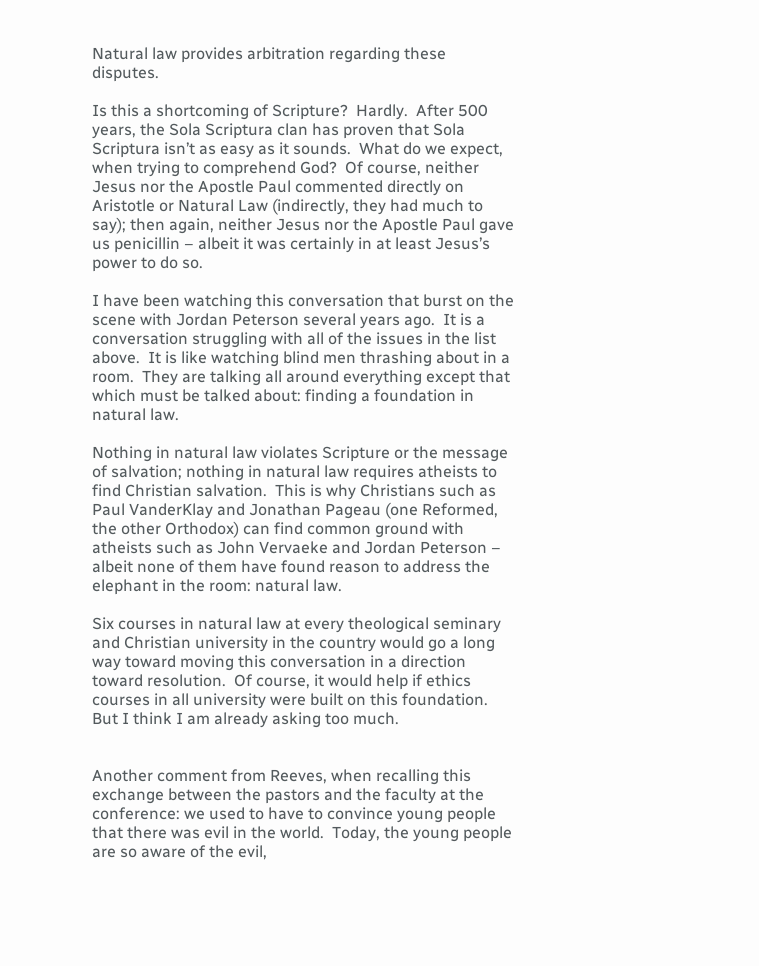Natural law provides arbitration regarding these disputes.

Is this a shortcoming of Scripture?  Hardly.  After 500 years, the Sola Scriptura clan has proven that Sola Scriptura isn’t as easy as it sounds.  What do we expect, when trying to comprehend God?  Of course, neither Jesus nor the Apostle Paul commented directly on Aristotle or Natural Law (indirectly, they had much to say); then again, neither Jesus nor the Apostle Paul gave us penicillin – albeit it was certainly in at least Jesus’s power to do so.

I have been watching this conversation that burst on the scene with Jordan Peterson several years ago.  It is a conversation struggling with all of the issues in the list above.  It is like watching blind men thrashing about in a room.  They are talking all around everything except that which must be talked about: finding a foundation in natural law.

Nothing in natural law violates Scripture or the message of salvation; nothing in natural law requires atheists to find Christian salvation.  This is why Christians such as Paul VanderKlay and Jonathan Pageau (one Reformed, the other Orthodox) can find common ground with atheists such as John Vervaeke and Jordan Peterson – albeit none of them have found reason to address the elephant in the room: natural law.

Six courses in natural law at every theological seminary and Christian university in the country would go a long way toward moving this conversation in a direction toward resolution.  Of course, it would help if ethics courses in all university were built on this foundation.  But I think I am already asking too much.


Another comment from Reeves, when recalling this exchange between the pastors and the faculty at the conference: we used to have to convince young people that there was evil in the world.  Today, the young people are so aware of the evil,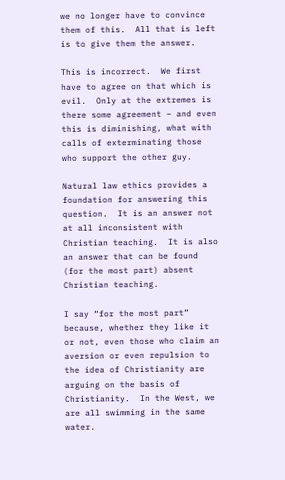we no longer have to convince them of this.  All that is left is to give them the answer.

This is incorrect.  We first have to agree on that which is evil.  Only at the extremes is there some agreement – and even this is diminishing, what with calls of exterminating those who support the other guy.

Natural law ethics provides a foundation for answering this question.  It is an answer not at all inconsistent with Christian teaching.  It is also an answer that can be found (for the most part) absent Christian teaching.

I say “for the most part” because, whether they like it or not, even those who claim an aversion or even repulsion to the idea of Christianity are arguing on the basis of Christianity.  In the West, we are all swimming in the same water.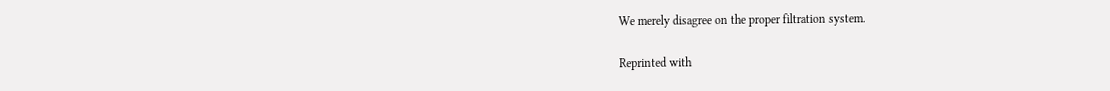We merely disagree on the proper filtration system.

Reprinted with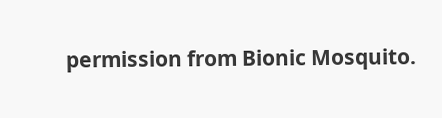permission from Bionic Mosquito.